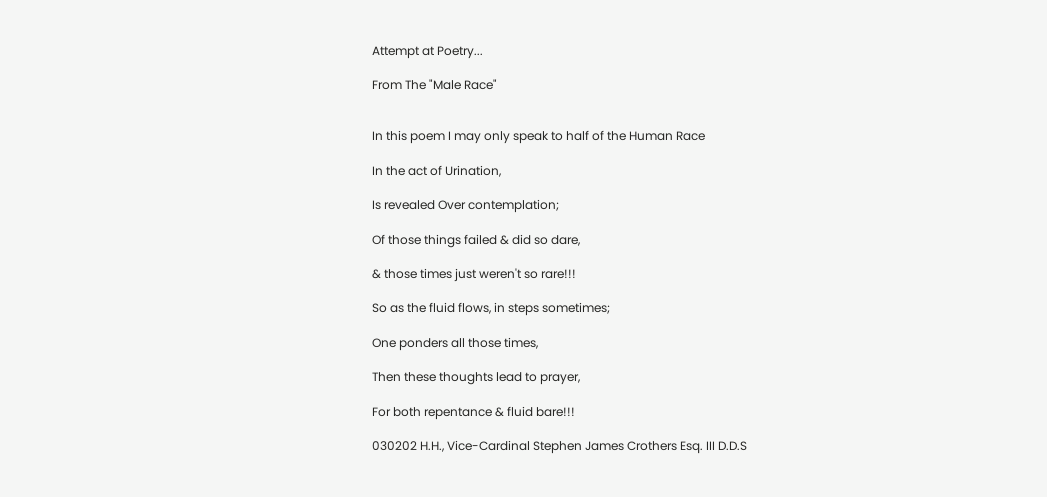Attempt at Poetry...

From The "Male Race"


In this poem I may only speak to half of the Human Race

In the act of Urination,

Is revealed Over contemplation;

Of those things failed & did so dare,

& those times just weren't so rare!!!

So as the fluid flows, in steps sometimes;

One ponders all those times,

Then these thoughts lead to prayer,

For both repentance & fluid bare!!!

030202 H.H., Vice-Cardinal Stephen James Crothers Esq. III D.D.S